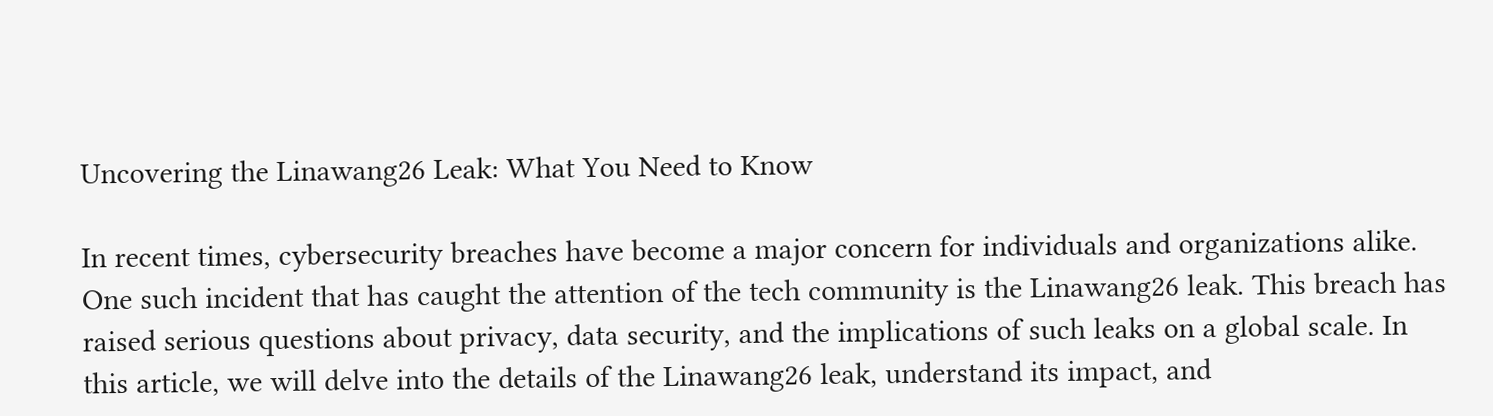Uncovering the Linawang26 Leak: What You Need to Know

In recent times, cybersecurity breaches have become a major concern for individuals and organizations alike. One such incident that has caught the attention of the tech community is the Linawang26 leak. This breach has raised serious questions about privacy, data security, and the implications of such leaks on a global scale. In this article, we will delve into the details of the Linawang26 leak, understand its impact, and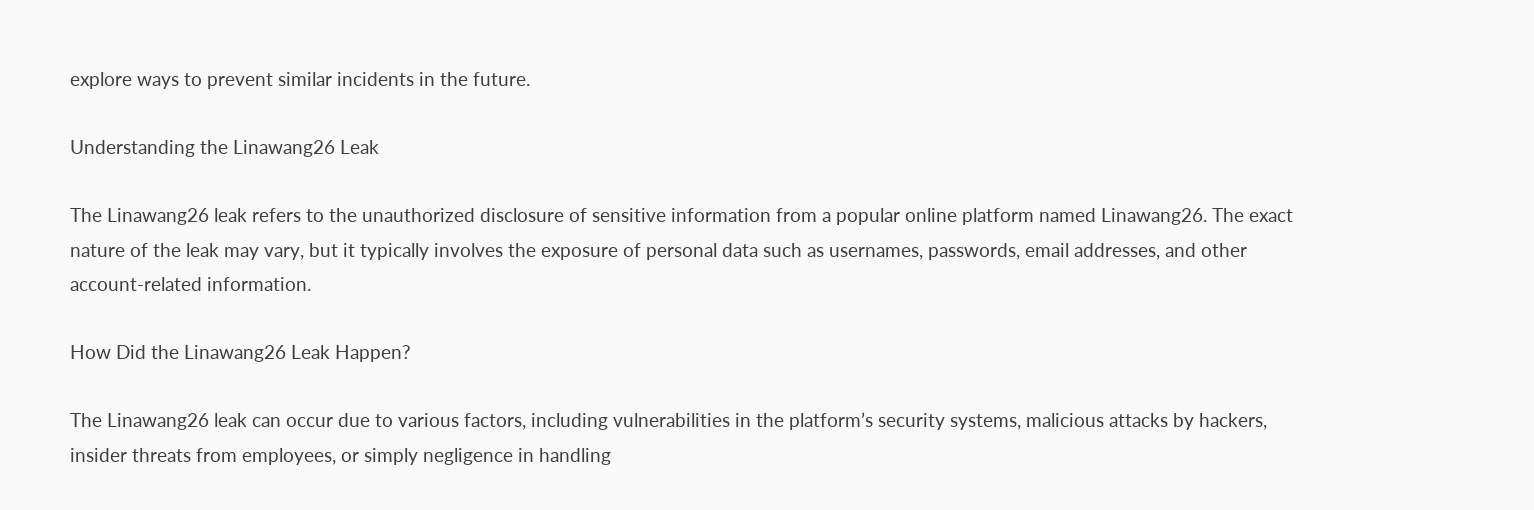explore ways to prevent similar incidents in the future.

Understanding the Linawang26 Leak

The Linawang26 leak refers to the unauthorized disclosure of sensitive information from a popular online platform named Linawang26. The exact nature of the leak may vary, but it typically involves the exposure of personal data such as usernames, passwords, email addresses, and other account-related information.

How Did the Linawang26 Leak Happen?

The Linawang26 leak can occur due to various factors, including vulnerabilities in the platform’s security systems, malicious attacks by hackers, insider threats from employees, or simply negligence in handling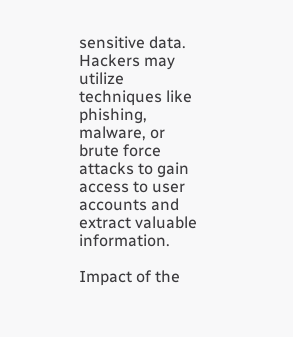sensitive data. Hackers may utilize techniques like phishing, malware, or brute force attacks to gain access to user accounts and extract valuable information.

Impact of the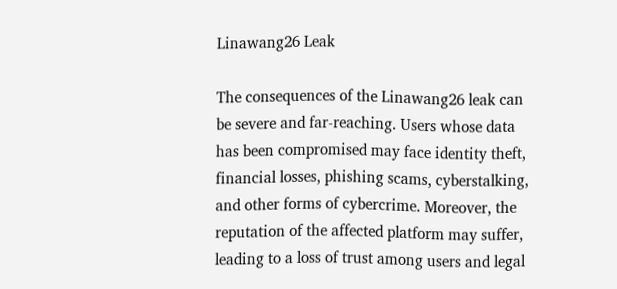Linawang26 Leak

The consequences of the Linawang26 leak can be severe and far-reaching. Users whose data has been compromised may face identity theft, financial losses, phishing scams, cyberstalking, and other forms of cybercrime. Moreover, the reputation of the affected platform may suffer, leading to a loss of trust among users and legal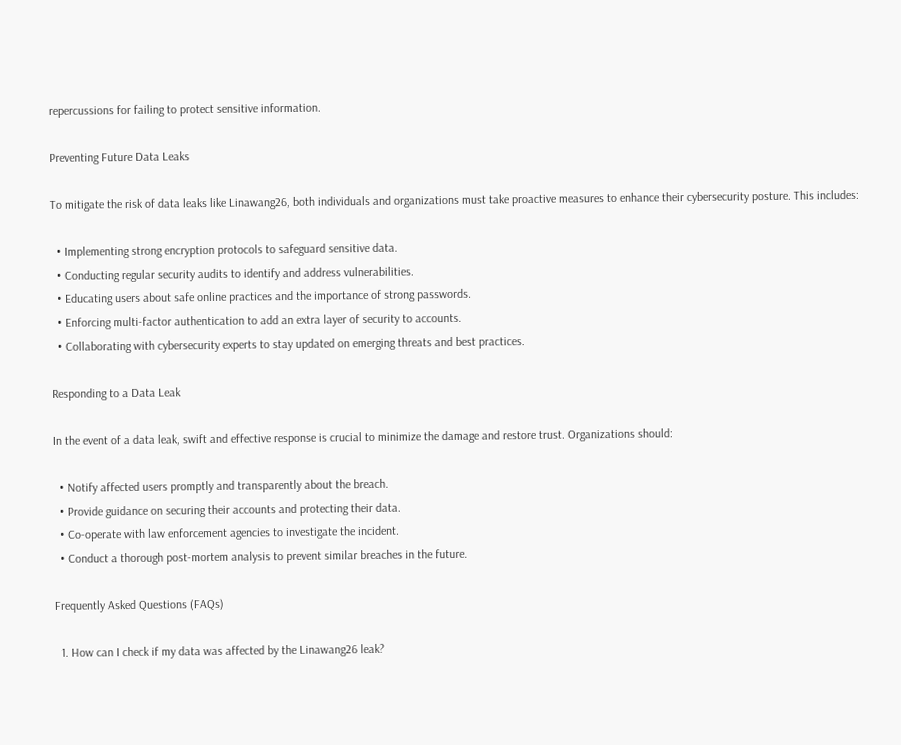repercussions for failing to protect sensitive information.

Preventing Future Data Leaks

To mitigate the risk of data leaks like Linawang26, both individuals and organizations must take proactive measures to enhance their cybersecurity posture. This includes:

  • Implementing strong encryption protocols to safeguard sensitive data.
  • Conducting regular security audits to identify and address vulnerabilities.
  • Educating users about safe online practices and the importance of strong passwords.
  • Enforcing multi-factor authentication to add an extra layer of security to accounts.
  • Collaborating with cybersecurity experts to stay updated on emerging threats and best practices.

Responding to a Data Leak

In the event of a data leak, swift and effective response is crucial to minimize the damage and restore trust. Organizations should:

  • Notify affected users promptly and transparently about the breach.
  • Provide guidance on securing their accounts and protecting their data.
  • Co-operate with law enforcement agencies to investigate the incident.
  • Conduct a thorough post-mortem analysis to prevent similar breaches in the future.

Frequently Asked Questions (FAQs)

  1. How can I check if my data was affected by the Linawang26 leak?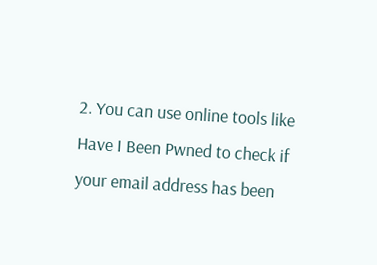2. You can use online tools like Have I Been Pwned to check if your email address has been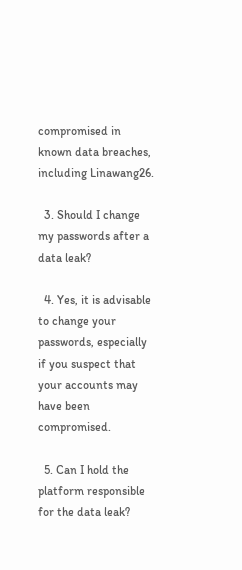compromised in known data breaches, including Linawang26.

  3. Should I change my passwords after a data leak?

  4. Yes, it is advisable to change your passwords, especially if you suspect that your accounts may have been compromised.

  5. Can I hold the platform responsible for the data leak?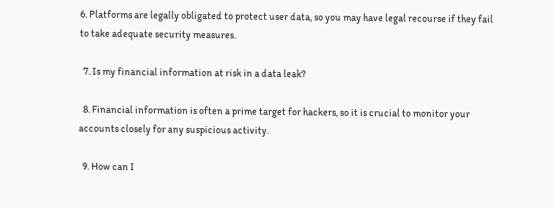6. Platforms are legally obligated to protect user data, so you may have legal recourse if they fail to take adequate security measures.

  7. Is my financial information at risk in a data leak?

  8. Financial information is often a prime target for hackers, so it is crucial to monitor your accounts closely for any suspicious activity.

  9. How can I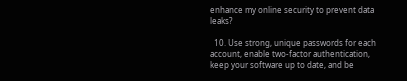enhance my online security to prevent data leaks?

  10. Use strong, unique passwords for each account, enable two-factor authentication, keep your software up to date, and be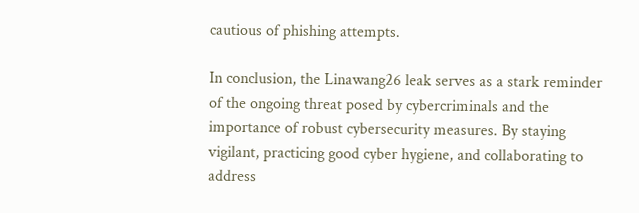cautious of phishing attempts.

In conclusion, the Linawang26 leak serves as a stark reminder of the ongoing threat posed by cybercriminals and the importance of robust cybersecurity measures. By staying vigilant, practicing good cyber hygiene, and collaborating to address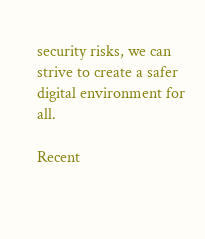security risks, we can strive to create a safer digital environment for all.

Recent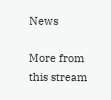News

More from this stream